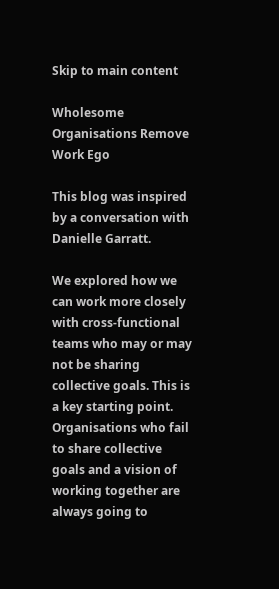Skip to main content

Wholesome Organisations Remove Work Ego

This blog was inspired by a conversation with Danielle Garratt.

We explored how we can work more closely with cross-functional teams who may or may not be sharing collective goals. This is a key starting point. Organisations who fail to share collective goals and a vision of working together are always going to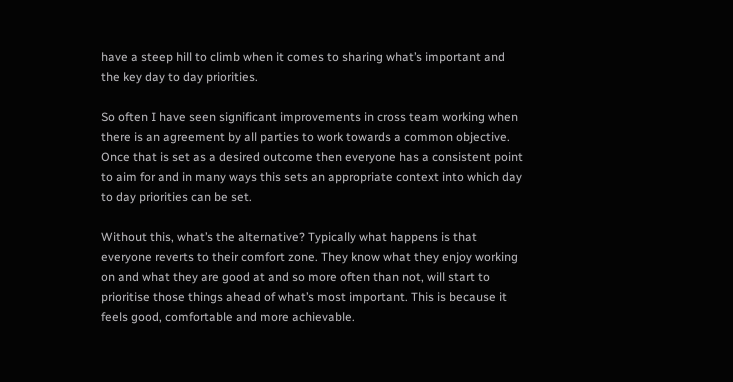have a steep hill to climb when it comes to sharing what’s important and the key day to day priorities.

So often I have seen significant improvements in cross team working when there is an agreement by all parties to work towards a common objective. Once that is set as a desired outcome then everyone has a consistent point to aim for and in many ways this sets an appropriate context into which day to day priorities can be set.

Without this, what’s the alternative? Typically what happens is that everyone reverts to their comfort zone. They know what they enjoy working on and what they are good at and so more often than not, will start to prioritise those things ahead of what’s most important. This is because it feels good, comfortable and more achievable.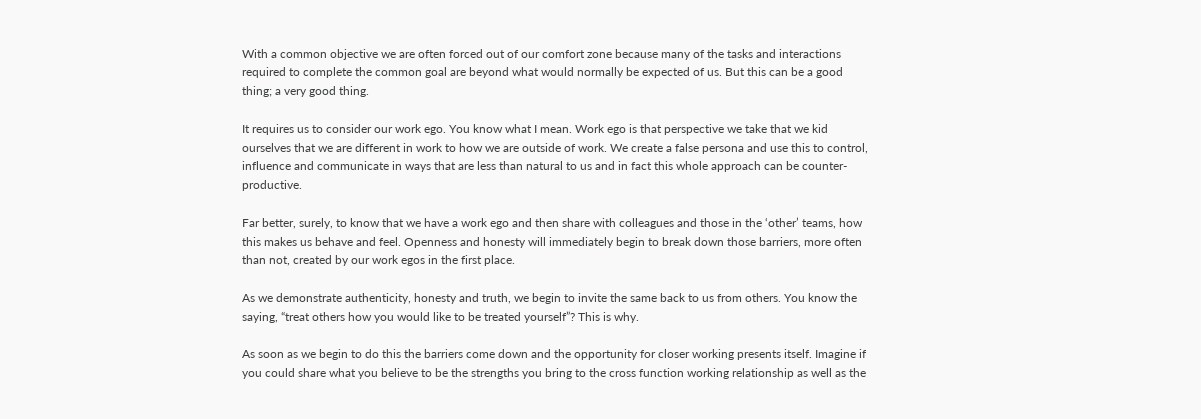With a common objective we are often forced out of our comfort zone because many of the tasks and interactions required to complete the common goal are beyond what would normally be expected of us. But this can be a good thing; a very good thing.

It requires us to consider our work ego. You know what I mean. Work ego is that perspective we take that we kid ourselves that we are different in work to how we are outside of work. We create a false persona and use this to control, influence and communicate in ways that are less than natural to us and in fact this whole approach can be counter-productive.

Far better, surely, to know that we have a work ego and then share with colleagues and those in the ‘other’ teams, how this makes us behave and feel. Openness and honesty will immediately begin to break down those barriers, more often than not, created by our work egos in the first place.

As we demonstrate authenticity, honesty and truth, we begin to invite the same back to us from others. You know the saying, “treat others how you would like to be treated yourself”? This is why.

As soon as we begin to do this the barriers come down and the opportunity for closer working presents itself. Imagine if you could share what you believe to be the strengths you bring to the cross function working relationship as well as the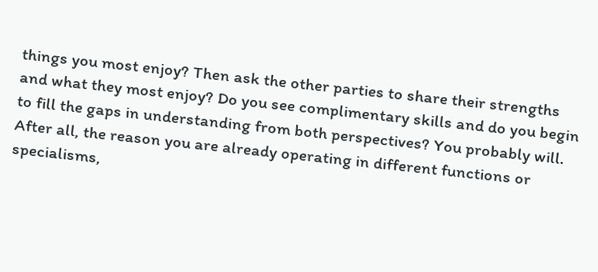things you most enjoy? Then ask the other parties to share their strengths and what they most enjoy? Do you see complimentary skills and do you begin to fill the gaps in understanding from both perspectives? You probably will. After all, the reason you are already operating in different functions or specialisms,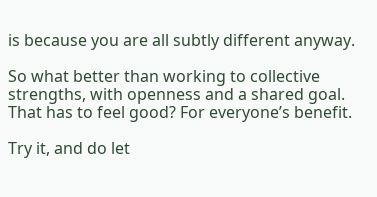is because you are all subtly different anyway.

So what better than working to collective strengths, with openness and a shared goal. That has to feel good? For everyone’s benefit.

Try it, and do let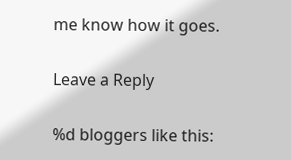me know how it goes.

Leave a Reply

%d bloggers like this: